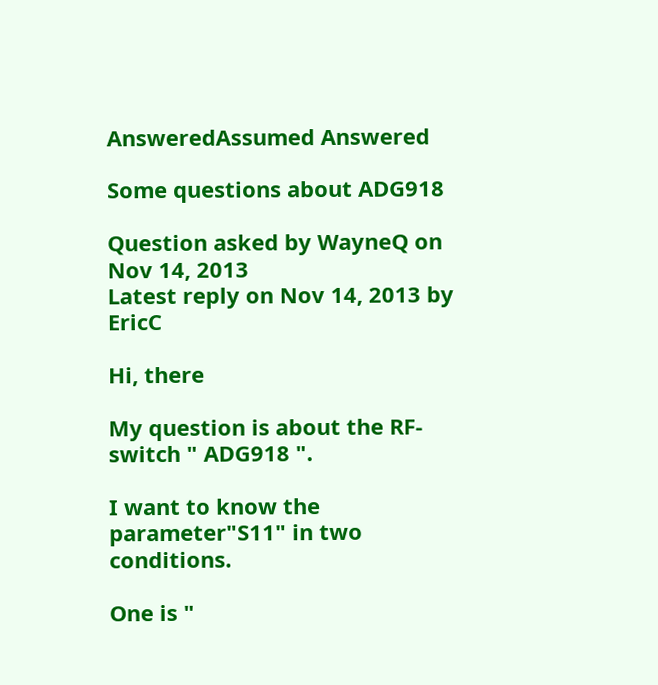AnsweredAssumed Answered

Some questions about ADG918

Question asked by WayneQ on Nov 14, 2013
Latest reply on Nov 14, 2013 by EricC

Hi, there

My question is about the RF-switch " ADG918 ".

I want to know the parameter"S11" in two conditions.

One is "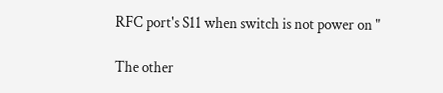RFC port's S11 when switch is not power on "

The other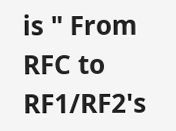is " From RFC to RF1/RF2's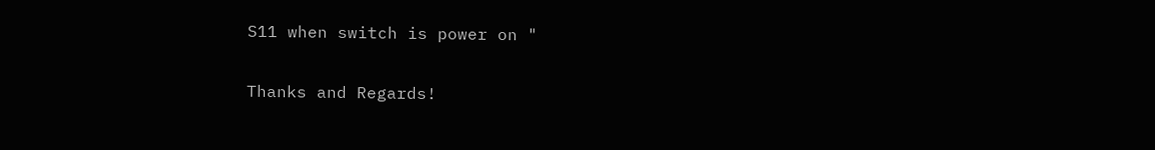S11 when switch is power on "

Thanks and Regards!